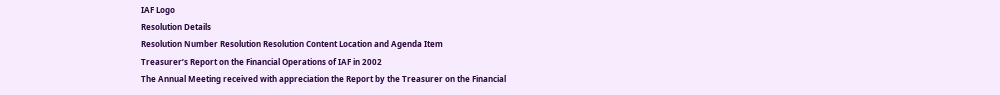IAF Logo
Resolution Details
Resolution Number Resolution Resolution Content Location and Agenda Item
Treasurer’s Report on the Financial Operations of IAF in 2002
The Annual Meeting received with appreciation the Report by the Treasurer on the Financial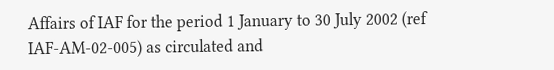Affairs of IAF for the period 1 January to 30 July 2002 (ref IAF-AM-02-005) as circulated and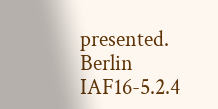presented.
Berlin IAF16-5.2.4